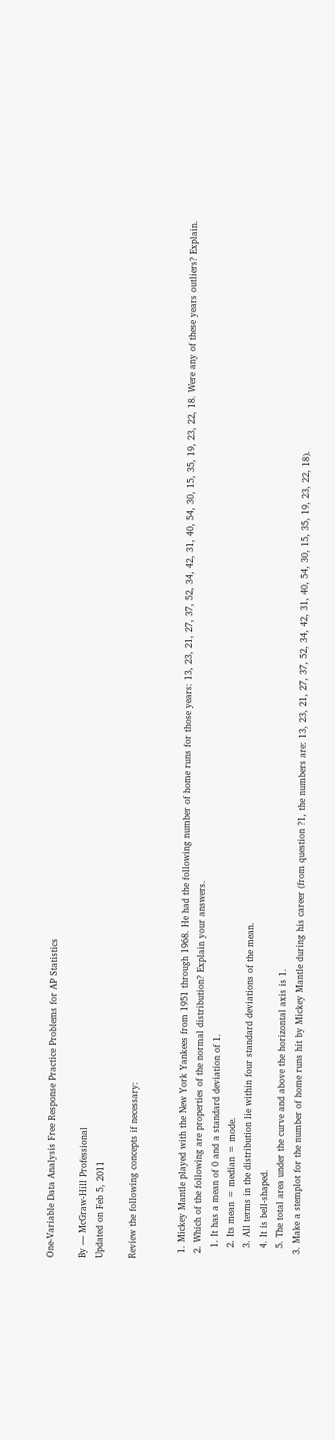One-Variable Data Analysis Free Response Practice Problems for AP Statistics

By — McGraw-Hill Professional
Updated on Feb 5, 2011

Review the following concepts if necessary:


  1. Mickey Mantle played with the New York Yankees from 1951 through 1968. He had the following number of home runs for those years: 13, 23, 21, 27, 37, 52, 34, 42, 31, 40, 54, 30, 15, 35, 19, 23, 22, 18. Were any of these years outliers? Explain.
  2. Which of the following are properties of the normal distribution? Explain your answers.
    1. It has a mean of 0 and a standard deviation of 1.
    2. Its mean = median = mode.
    3. All terms in the distribution lie within four standard deviations of the mean.
    4. It is bell-shaped.
    5. The total area under the curve and above the horizontal axis is 1.
  3. Make a stemplot for the number of home runs hit by Mickey Mantle during his career (from question ?1, the numbers are: 13, 23, 21, 27, 37, 52, 34, 42, 31, 40, 54, 30, 15, 35, 19, 23, 22, 18).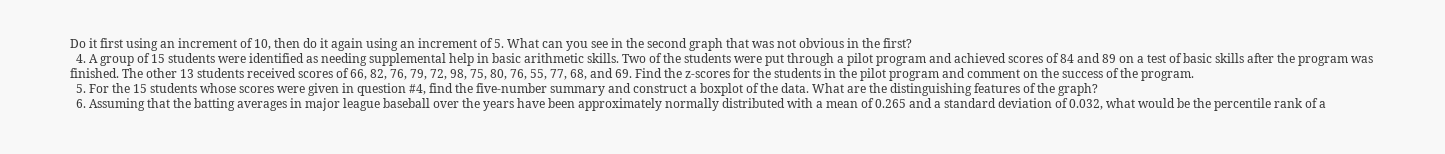Do it first using an increment of 10, then do it again using an increment of 5. What can you see in the second graph that was not obvious in the first?
  4. A group of 15 students were identified as needing supplemental help in basic arithmetic skills. Two of the students were put through a pilot program and achieved scores of 84 and 89 on a test of basic skills after the program was finished. The other 13 students received scores of 66, 82, 76, 79, 72, 98, 75, 80, 76, 55, 77, 68, and 69. Find the z-scores for the students in the pilot program and comment on the success of the program.
  5. For the 15 students whose scores were given in question #4, find the five-number summary and construct a boxplot of the data. What are the distinguishing features of the graph?
  6. Assuming that the batting averages in major league baseball over the years have been approximately normally distributed with a mean of 0.265 and a standard deviation of 0.032, what would be the percentile rank of a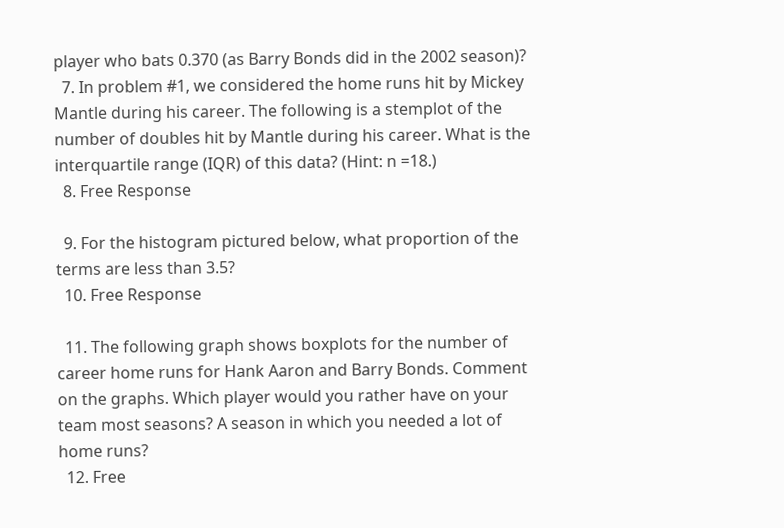player who bats 0.370 (as Barry Bonds did in the 2002 season)?
  7. In problem #1, we considered the home runs hit by Mickey Mantle during his career. The following is a stemplot of the number of doubles hit by Mantle during his career. What is the interquartile range (IQR) of this data? (Hint: n =18.)
  8. Free Response

  9. For the histogram pictured below, what proportion of the terms are less than 3.5?
  10. Free Response

  11. The following graph shows boxplots for the number of career home runs for Hank Aaron and Barry Bonds. Comment on the graphs. Which player would you rather have on your team most seasons? A season in which you needed a lot of home runs?
  12. Free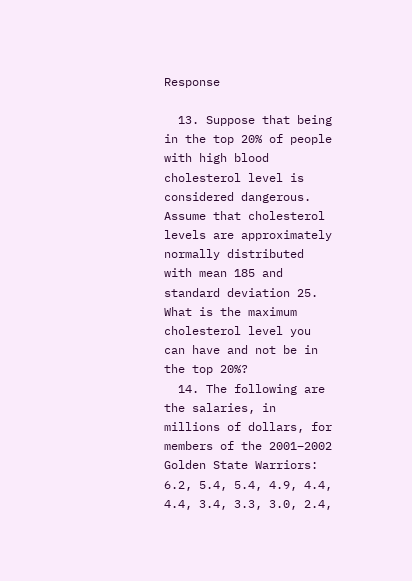Response

  13. Suppose that being in the top 20% of people with high blood cholesterol level is considered dangerous. Assume that cholesterol levels are approximately normally distributed with mean 185 and standard deviation 25. What is the maximum cholesterol level you can have and not be in the top 20%?
  14. The following are the salaries, in millions of dollars, for members of the 2001–2002 Golden State Warriors: 6.2, 5.4, 5.4, 4.9, 4.4, 4.4, 3.4, 3.3, 3.0, 2.4,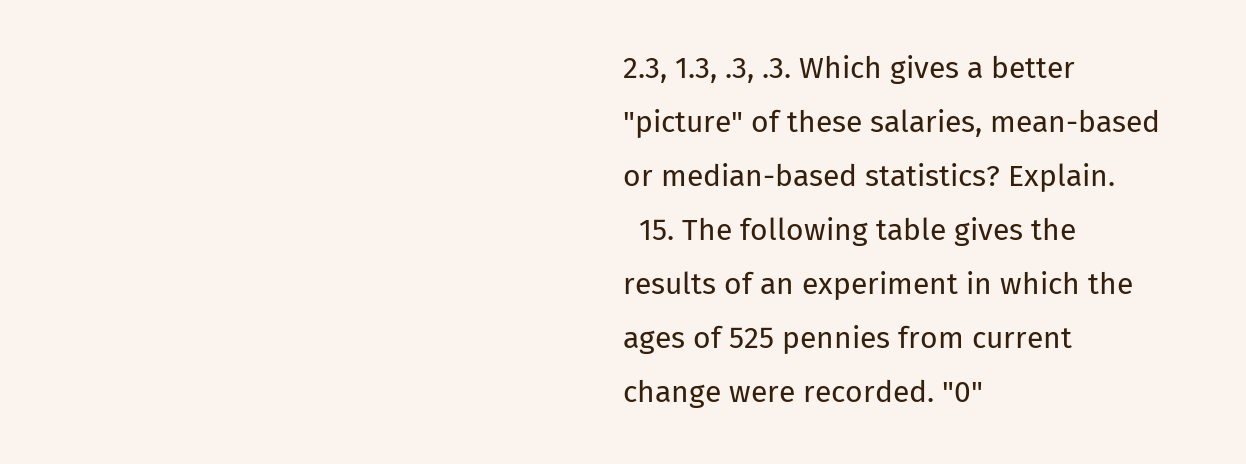2.3, 1.3, .3, .3. Which gives a better "picture" of these salaries, mean-based or median-based statistics? Explain.
  15. The following table gives the results of an experiment in which the ages of 525 pennies from current change were recorded. "0"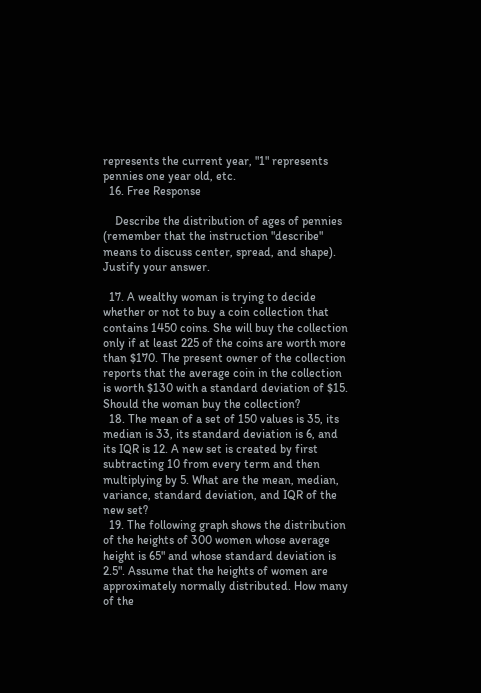represents the current year, "1" represents pennies one year old, etc.
  16. Free Response

    Describe the distribution of ages of pennies (remember that the instruction "describe" means to discuss center, spread, and shape). Justify your answer.

  17. A wealthy woman is trying to decide whether or not to buy a coin collection that contains 1450 coins. She will buy the collection only if at least 225 of the coins are worth more than $170. The present owner of the collection reports that the average coin in the collection is worth $130 with a standard deviation of $15. Should the woman buy the collection?
  18. The mean of a set of 150 values is 35, its median is 33, its standard deviation is 6, and its IQR is 12. A new set is created by first subtracting 10 from every term and then multiplying by 5. What are the mean, median, variance, standard deviation, and IQR of the new set?
  19. The following graph shows the distribution of the heights of 300 women whose average height is 65" and whose standard deviation is 2.5". Assume that the heights of women are approximately normally distributed. How many of the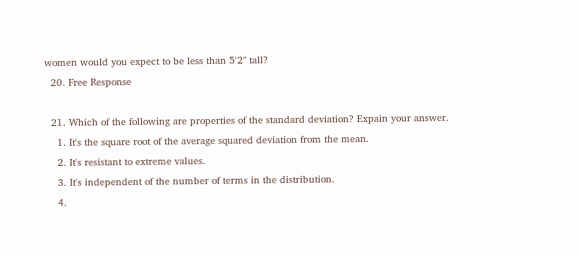women would you expect to be less than 5'2" tall?
  20. Free Response

  21. Which of the following are properties of the standard deviation? Expain your answer.
    1. It's the square root of the average squared deviation from the mean.
    2. It's resistant to extreme values.
    3. It's independent of the number of terms in the distribution.
    4.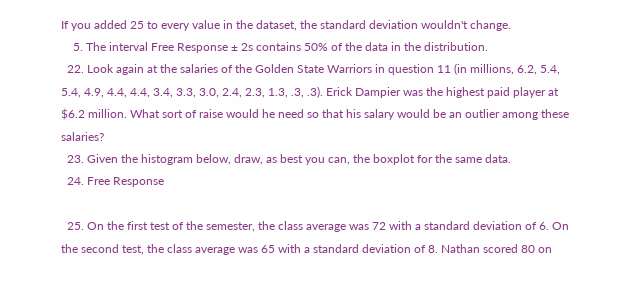If you added 25 to every value in the dataset, the standard deviation wouldn't change.
    5. The interval Free Response ± 2s contains 50% of the data in the distribution.
  22. Look again at the salaries of the Golden State Warriors in question 11 (in millions, 6.2, 5.4, 5.4, 4.9, 4.4, 4.4, 3.4, 3.3, 3.0, 2.4, 2.3, 1.3, .3, .3). Erick Dampier was the highest paid player at $6.2 million. What sort of raise would he need so that his salary would be an outlier among these salaries?
  23. Given the histogram below, draw, as best you can, the boxplot for the same data.
  24. Free Response

  25. On the first test of the semester, the class average was 72 with a standard deviation of 6. On the second test, the class average was 65 with a standard deviation of 8. Nathan scored 80 on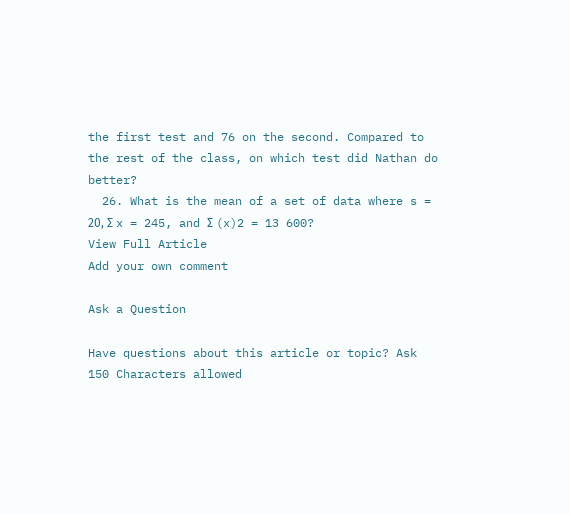the first test and 76 on the second. Compared to the rest of the class, on which test did Nathan do better?
  26. What is the mean of a set of data where s = 20, Σ x = 245, and Σ (x)2 = 13 600?
View Full Article
Add your own comment

Ask a Question

Have questions about this article or topic? Ask
150 Characters allowed